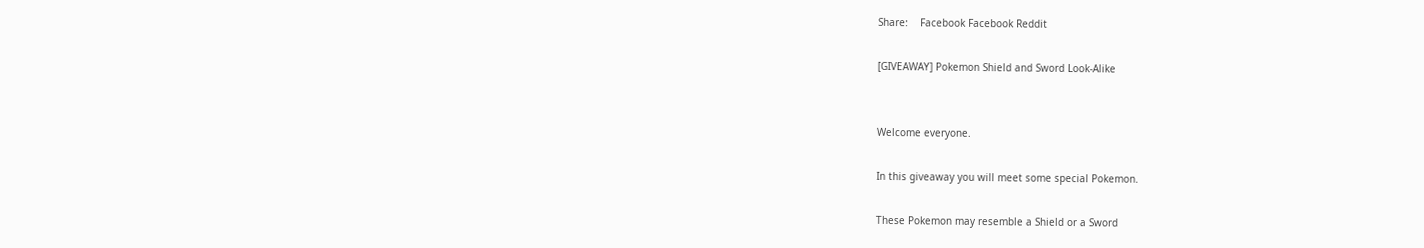Share:    Facebook Facebook Reddit

[GIVEAWAY] Pokemon Shield and Sword Look-Alike


Welcome everyone.

In this giveaway you will meet some special Pokemon.

These Pokemon may resemble a Shield or a Sword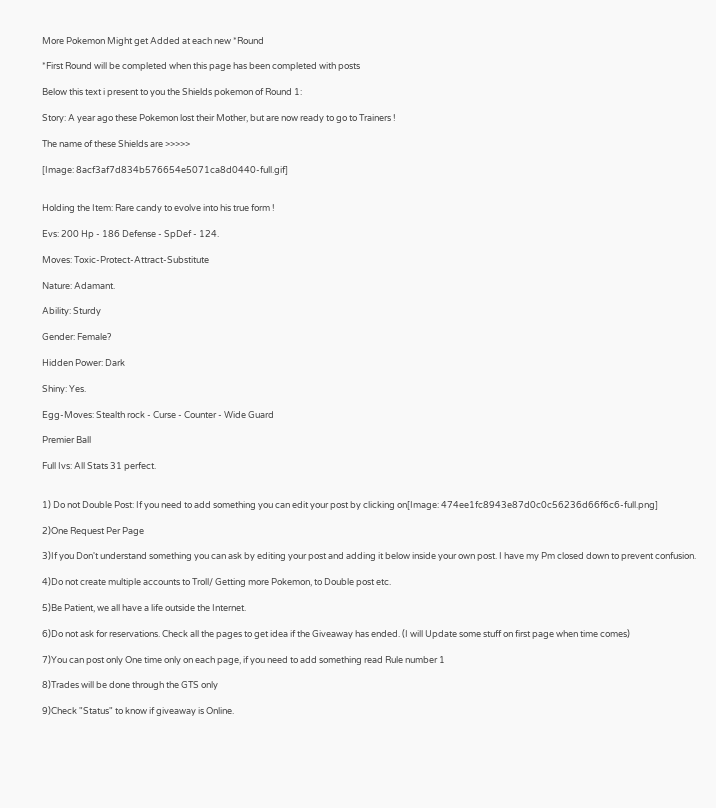More Pokemon Might get Added at each new *Round

*First Round will be completed when this page has been completed with posts

Below this text i present to you the Shields pokemon of Round 1:

Story: A year ago these Pokemon lost their Mother, but are now ready to go to Trainers !

The name of these Shields are >>>>>

[Image: 8acf3af7d834b576654e5071ca8d0440-full.gif]


Holding the Item: Rare candy to evolve into his true form !

Evs: 200 Hp - 186 Defense - SpDef - 124.

Moves: Toxic-Protect-Attract-Substitute

Nature: Adamant.

Ability: Sturdy

Gender: Female?

Hidden Power: Dark

Shiny: Yes.

Egg-Moves: Stealth rock - Curse - Counter - Wide Guard

Premier Ball

Full Ivs: All Stats 31 perfect.


1) Do not Double Post: If you need to add something you can edit your post by clicking on[Image: 474ee1fc8943e87d0c0c56236d66f6c6-full.png]

2)One Request Per Page

3)If you Don't understand something you can ask by editing your post and adding it below inside your own post. I have my Pm closed down to prevent confusion.

4)Do not create multiple accounts to Troll/ Getting more Pokemon, to Double post etc.

5)Be Patient, we all have a life outside the Internet.

6)Do not ask for reservations. Check all the pages to get idea if the Giveaway has ended. (I will Update some stuff on first page when time comes)

7)You can post only One time only on each page, if you need to add something read Rule number 1

8)Trades will be done through the GTS only

9)Check "Status" to know if giveaway is Online.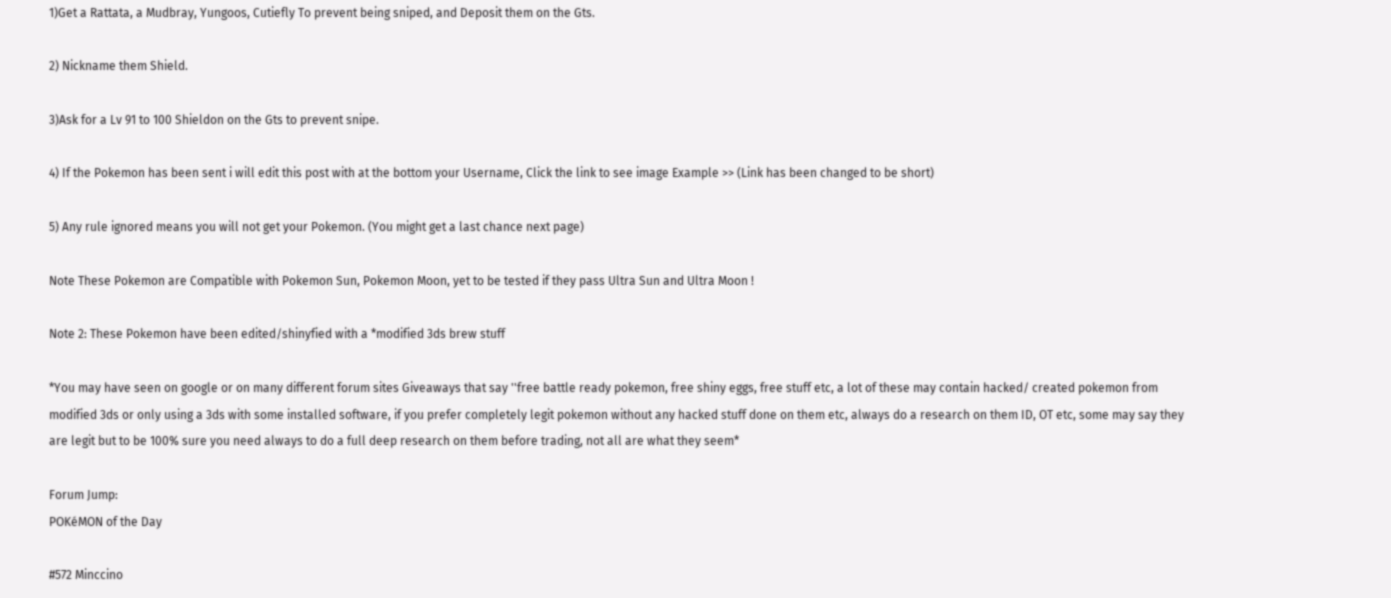1)Get a Rattata, a Mudbray, Yungoos, Cutiefly To prevent being sniped, and Deposit them on the Gts.

2) Nickname them Shield.

3)Ask for a Lv 91 to 100 Shieldon on the Gts to prevent snipe.

4) If the Pokemon has been sent i will edit this post with at the bottom your Username, Click the link to see image Example >> (Link has been changed to be short)

5) Any rule ignored means you will not get your Pokemon. (You might get a last chance next page)

Note These Pokemon are Compatible with Pokemon Sun, Pokemon Moon, yet to be tested if they pass Ultra Sun and Ultra Moon !

Note 2: These Pokemon have been edited/shinyfied with a *modified 3ds brew stuff

*You may have seen on google or on many different forum sites Giveaways that say ''free battle ready pokemon, free shiny eggs, free stuff etc, a lot of these may contain hacked/ created pokemon from modified 3ds or only using a 3ds with some installed software, if you prefer completely legit pokemon without any hacked stuff done on them etc, always do a research on them ID, OT etc, some may say they are legit but to be 100% sure you need always to do a full deep research on them before trading, not all are what they seem*

Forum Jump:
POKéMON of the Day

#572 Minccino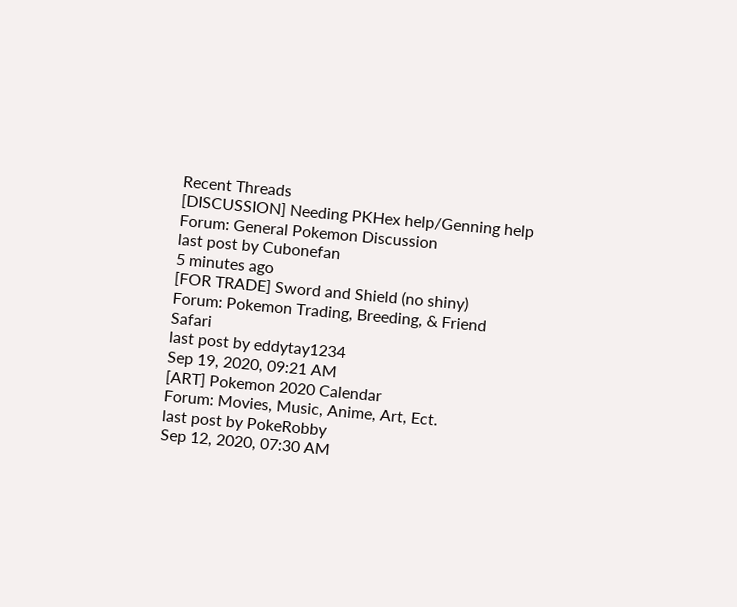Recent Threads
[DISCUSSION] Needing PKHex help/Genning help
Forum: General Pokemon Discussion
last post by Cubonefan
5 minutes ago
[FOR TRADE] Sword and Shield (no shiny)
Forum: Pokemon Trading, Breeding, & Friend Safari
last post by eddytay1234
Sep 19, 2020, 09:21 AM
[ART] Pokemon 2020 Calendar
Forum: Movies, Music, Anime, Art, Ect.
last post by PokeRobby
Sep 12, 2020, 07:30 AM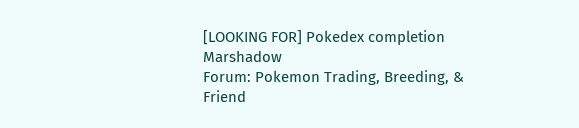[LOOKING FOR] Pokedex completion Marshadow
Forum: Pokemon Trading, Breeding, & Friend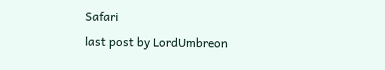Safari
last post by LordUmbreon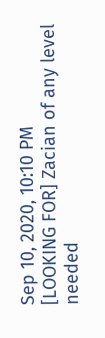Sep 10, 2020, 10:10 PM
[LOOKING FOR] Zacian of any level needed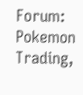Forum: Pokemon Trading,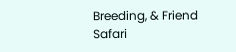Breeding, & Friend Safari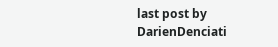last post by DarienDenciati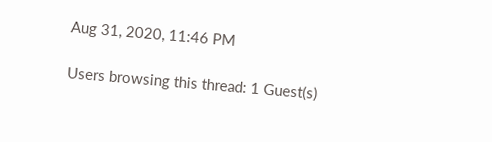Aug 31, 2020, 11:46 PM

Users browsing this thread: 1 Guest(s)